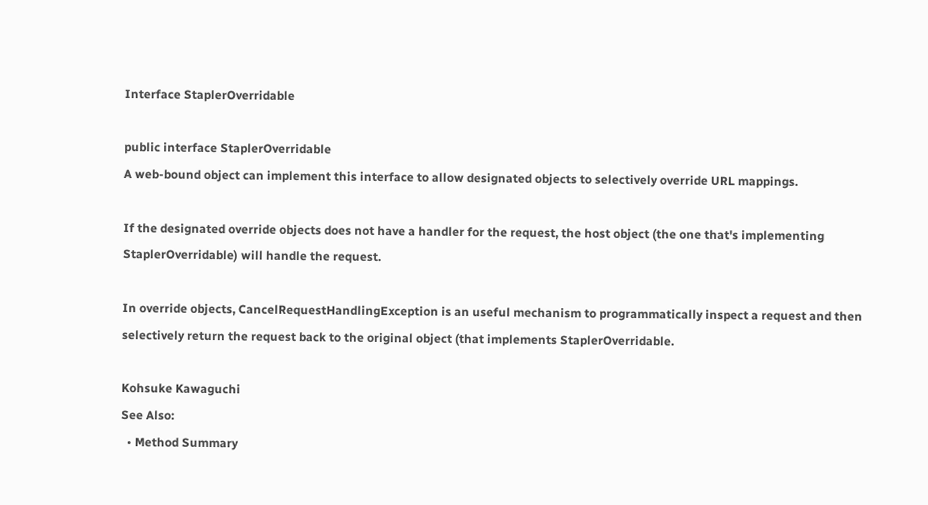Interface StaplerOverridable

public interface StaplerOverridable
A web-bound object can implement this interface to allow designated objects to selectively override URL mappings.

If the designated override objects does not have a handler for the request, the host object (the one that's implementing StaplerOverridable) will handle the request.

In override objects, CancelRequestHandlingException is an useful mechanism to programmatically inspect a request and then selectively return the request back to the original object (that implements StaplerOverridable.

Kohsuke Kawaguchi
See Also:
  • Method Summary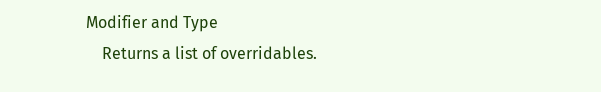Modifier and Type
    Returns a list of overridables.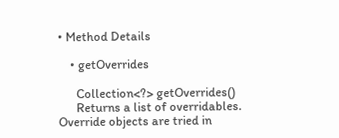• Method Details

    • getOverrides

      Collection<?> getOverrides()
      Returns a list of overridables. Override objects are tried in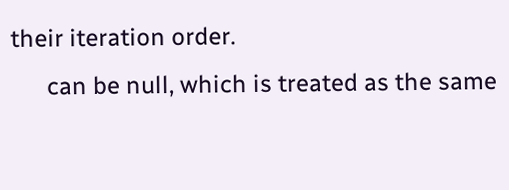their iteration order.
      can be null, which is treated as the same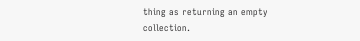thing as returning an empty collection.